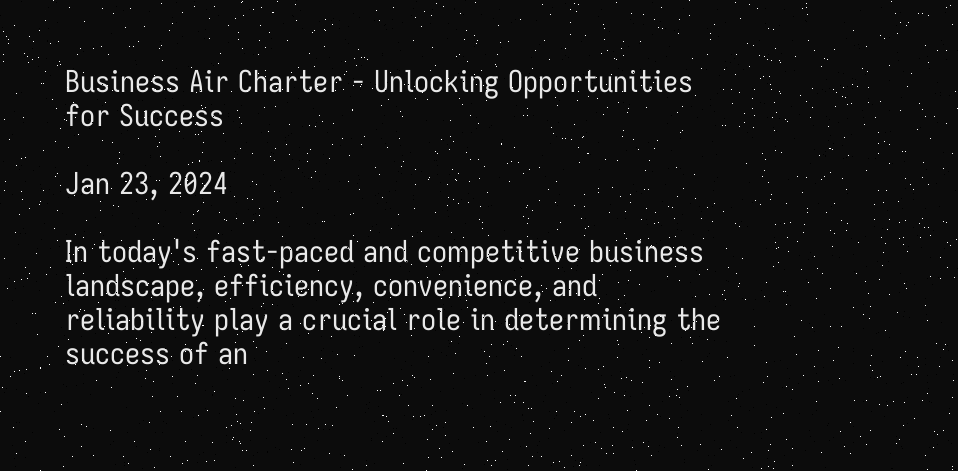Business Air Charter - Unlocking Opportunities for Success

Jan 23, 2024

In today's fast-paced and competitive business landscape, efficiency, convenience, and reliability play a crucial role in determining the success of an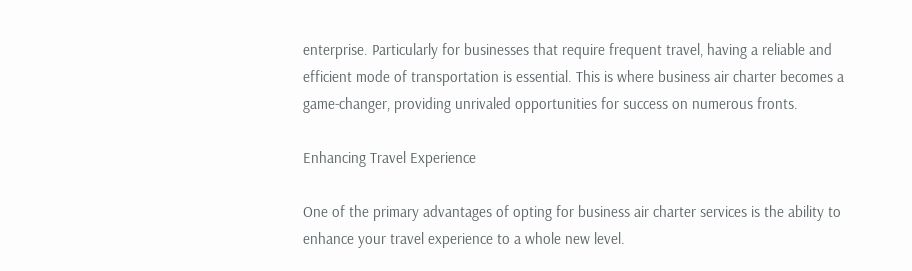enterprise. Particularly for businesses that require frequent travel, having a reliable and efficient mode of transportation is essential. This is where business air charter becomes a game-changer, providing unrivaled opportunities for success on numerous fronts.

Enhancing Travel Experience

One of the primary advantages of opting for business air charter services is the ability to enhance your travel experience to a whole new level.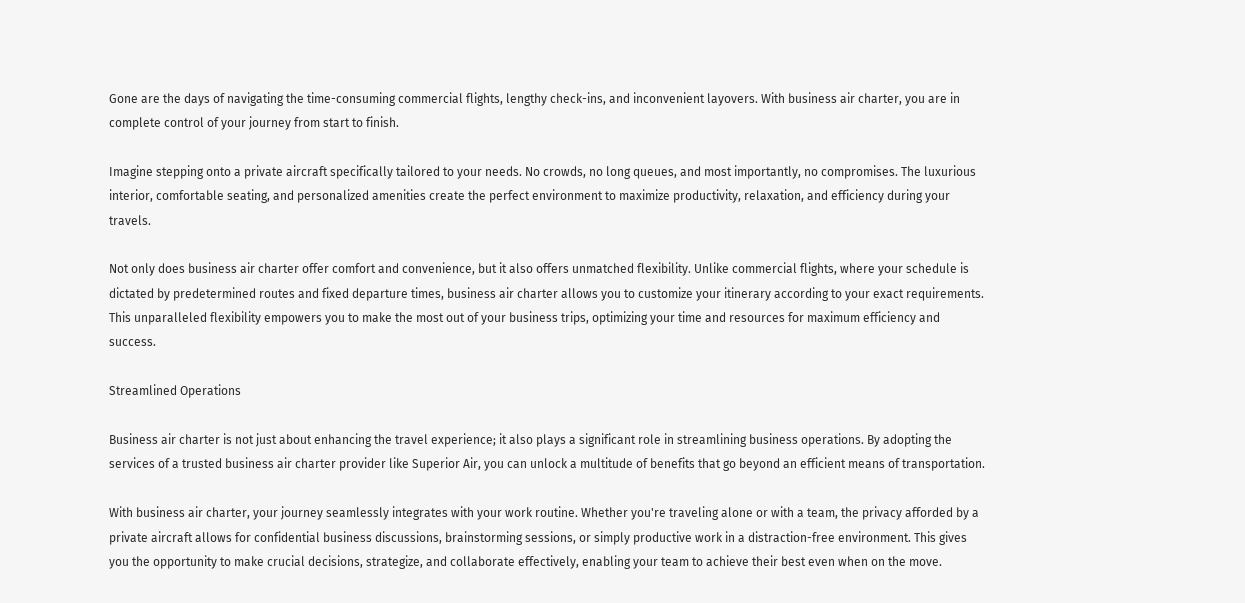Gone are the days of navigating the time-consuming commercial flights, lengthy check-ins, and inconvenient layovers. With business air charter, you are in complete control of your journey from start to finish.

Imagine stepping onto a private aircraft specifically tailored to your needs. No crowds, no long queues, and most importantly, no compromises. The luxurious interior, comfortable seating, and personalized amenities create the perfect environment to maximize productivity, relaxation, and efficiency during your travels.

Not only does business air charter offer comfort and convenience, but it also offers unmatched flexibility. Unlike commercial flights, where your schedule is dictated by predetermined routes and fixed departure times, business air charter allows you to customize your itinerary according to your exact requirements. This unparalleled flexibility empowers you to make the most out of your business trips, optimizing your time and resources for maximum efficiency and success.

Streamlined Operations

Business air charter is not just about enhancing the travel experience; it also plays a significant role in streamlining business operations. By adopting the services of a trusted business air charter provider like Superior Air, you can unlock a multitude of benefits that go beyond an efficient means of transportation.

With business air charter, your journey seamlessly integrates with your work routine. Whether you're traveling alone or with a team, the privacy afforded by a private aircraft allows for confidential business discussions, brainstorming sessions, or simply productive work in a distraction-free environment. This gives you the opportunity to make crucial decisions, strategize, and collaborate effectively, enabling your team to achieve their best even when on the move.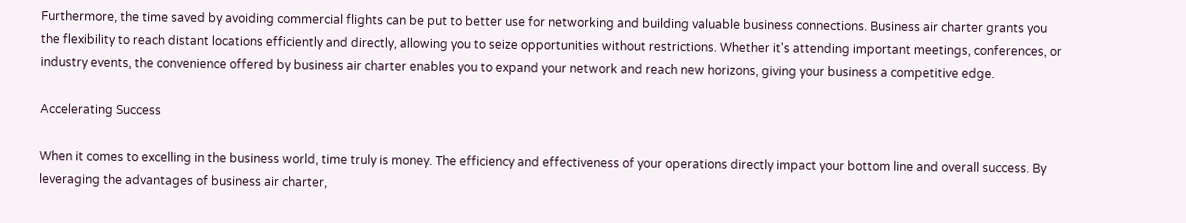Furthermore, the time saved by avoiding commercial flights can be put to better use for networking and building valuable business connections. Business air charter grants you the flexibility to reach distant locations efficiently and directly, allowing you to seize opportunities without restrictions. Whether it's attending important meetings, conferences, or industry events, the convenience offered by business air charter enables you to expand your network and reach new horizons, giving your business a competitive edge.

Accelerating Success

When it comes to excelling in the business world, time truly is money. The efficiency and effectiveness of your operations directly impact your bottom line and overall success. By leveraging the advantages of business air charter,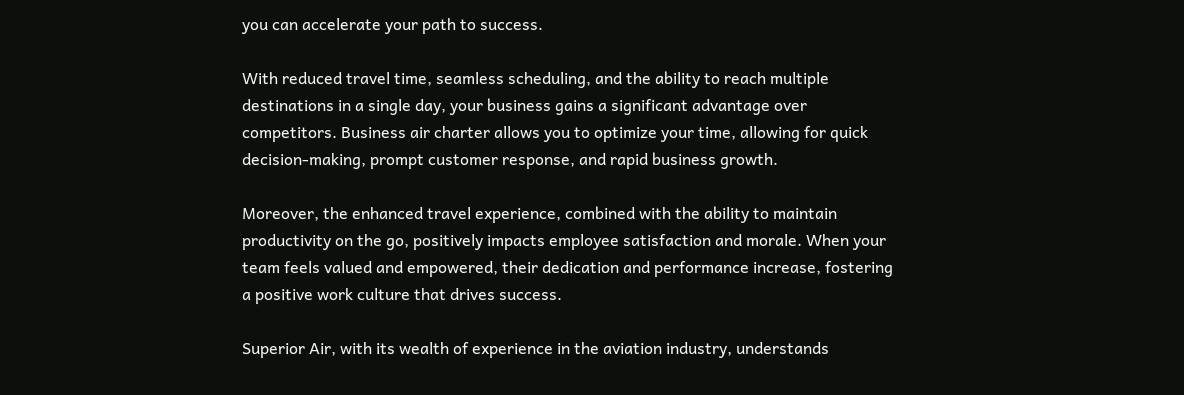you can accelerate your path to success.

With reduced travel time, seamless scheduling, and the ability to reach multiple destinations in a single day, your business gains a significant advantage over competitors. Business air charter allows you to optimize your time, allowing for quick decision-making, prompt customer response, and rapid business growth.

Moreover, the enhanced travel experience, combined with the ability to maintain productivity on the go, positively impacts employee satisfaction and morale. When your team feels valued and empowered, their dedication and performance increase, fostering a positive work culture that drives success.

Superior Air, with its wealth of experience in the aviation industry, understands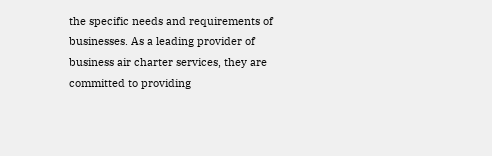the specific needs and requirements of businesses. As a leading provider of business air charter services, they are committed to providing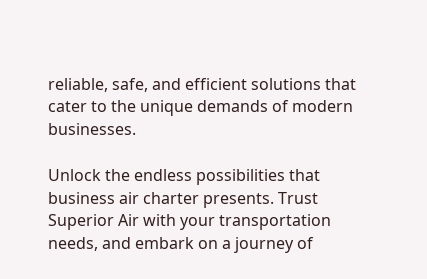reliable, safe, and efficient solutions that cater to the unique demands of modern businesses.

Unlock the endless possibilities that business air charter presents. Trust Superior Air with your transportation needs, and embark on a journey of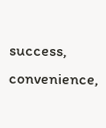success, convenience,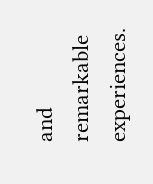and remarkable experiences.